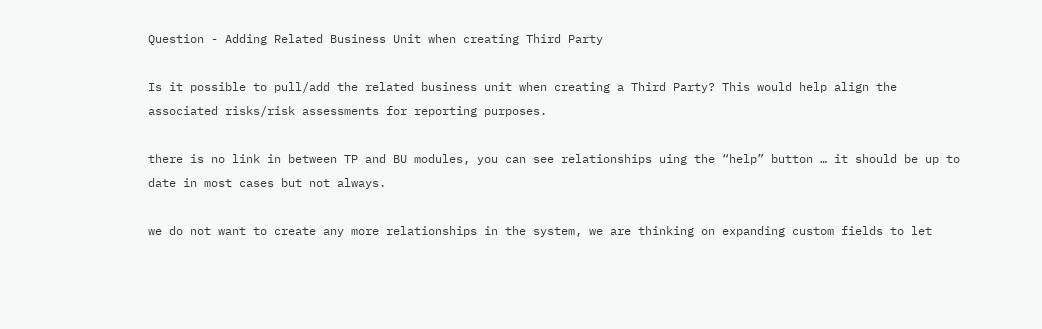Question - Adding Related Business Unit when creating Third Party

Is it possible to pull/add the related business unit when creating a Third Party? This would help align the associated risks/risk assessments for reporting purposes.

there is no link in between TP and BU modules, you can see relationships uing the “help” button … it should be up to date in most cases but not always.

we do not want to create any more relationships in the system, we are thinking on expanding custom fields to let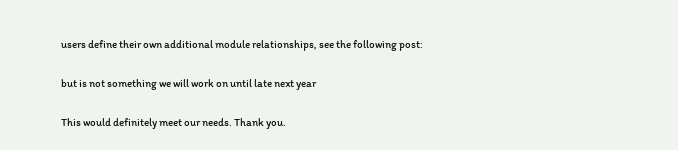users define their own additional module relationships, see the following post:

but is not something we will work on until late next year

This would definitely meet our needs. Thank you.